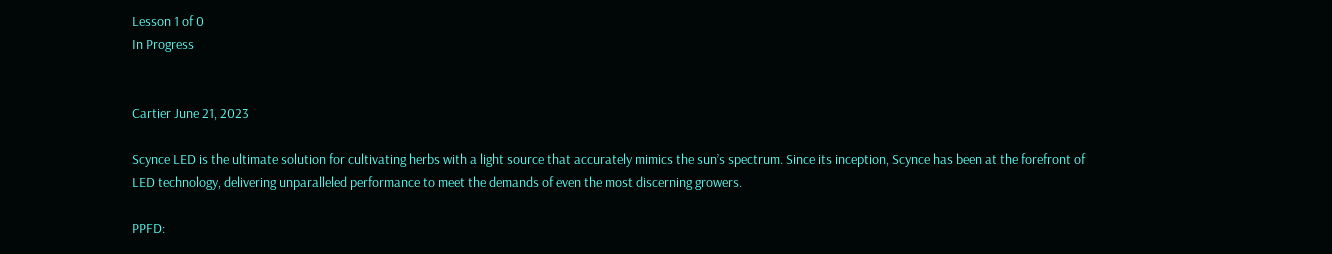Lesson 1 of 0
In Progress


Cartier June 21, 2023

Scynce LED is the ultimate solution for cultivating herbs with a light source that accurately mimics the sun’s spectrum. Since its inception, Scynce has been at the forefront of LED technology, delivering unparalleled performance to meet the demands of even the most discerning growers.

PPFD: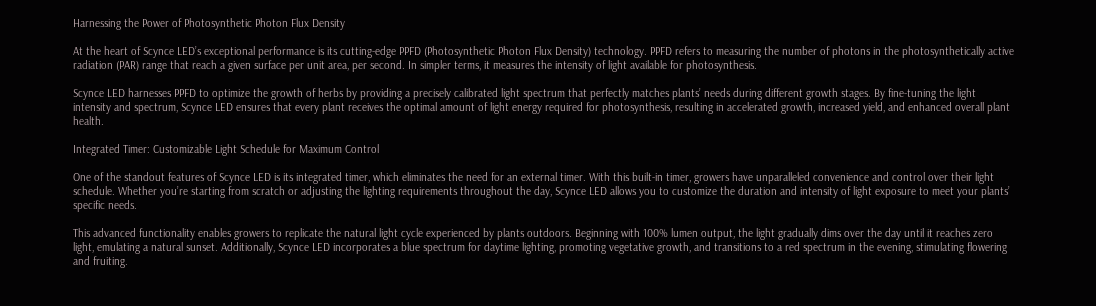Harnessing the Power of Photosynthetic Photon Flux Density

At the heart of Scynce LED’s exceptional performance is its cutting-edge PPFD (Photosynthetic Photon Flux Density) technology. PPFD refers to measuring the number of photons in the photosynthetically active radiation (PAR) range that reach a given surface per unit area, per second. In simpler terms, it measures the intensity of light available for photosynthesis.

Scynce LED harnesses PPFD to optimize the growth of herbs by providing a precisely calibrated light spectrum that perfectly matches plants’ needs during different growth stages. By fine-tuning the light intensity and spectrum, Scynce LED ensures that every plant receives the optimal amount of light energy required for photosynthesis, resulting in accelerated growth, increased yield, and enhanced overall plant health.

Integrated Timer: Customizable Light Schedule for Maximum Control

One of the standout features of Scynce LED is its integrated timer, which eliminates the need for an external timer. With this built-in timer, growers have unparalleled convenience and control over their light schedule. Whether you’re starting from scratch or adjusting the lighting requirements throughout the day, Scynce LED allows you to customize the duration and intensity of light exposure to meet your plants’ specific needs.

This advanced functionality enables growers to replicate the natural light cycle experienced by plants outdoors. Beginning with 100% lumen output, the light gradually dims over the day until it reaches zero light, emulating a natural sunset. Additionally, Scynce LED incorporates a blue spectrum for daytime lighting, promoting vegetative growth, and transitions to a red spectrum in the evening, stimulating flowering and fruiting.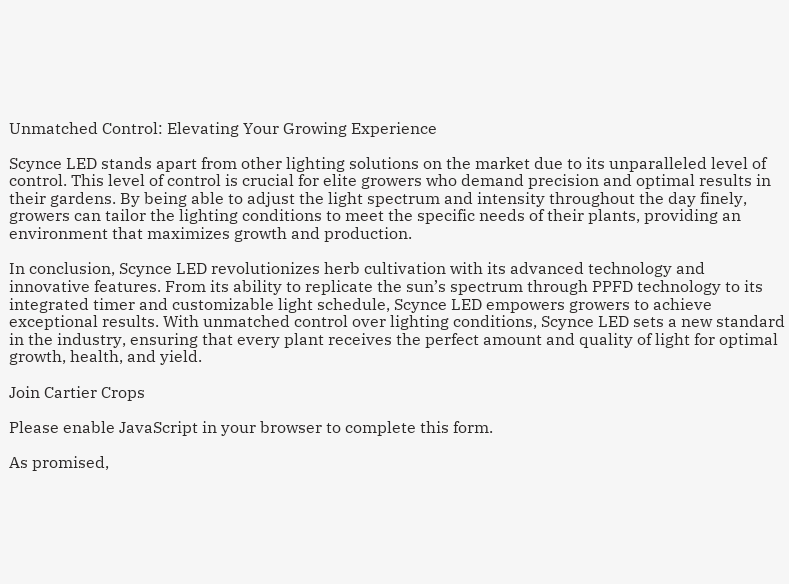Unmatched Control: Elevating Your Growing Experience

Scynce LED stands apart from other lighting solutions on the market due to its unparalleled level of control. This level of control is crucial for elite growers who demand precision and optimal results in their gardens. By being able to adjust the light spectrum and intensity throughout the day finely, growers can tailor the lighting conditions to meet the specific needs of their plants, providing an environment that maximizes growth and production.

In conclusion, Scynce LED revolutionizes herb cultivation with its advanced technology and innovative features. From its ability to replicate the sun’s spectrum through PPFD technology to its integrated timer and customizable light schedule, Scynce LED empowers growers to achieve exceptional results. With unmatched control over lighting conditions, Scynce LED sets a new standard in the industry, ensuring that every plant receives the perfect amount and quality of light for optimal growth, health, and yield.

Join Cartier Crops

Please enable JavaScript in your browser to complete this form.

As promised,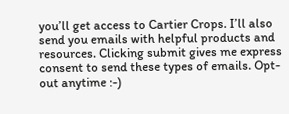you’ll get access to Cartier Crops. I’ll also send you emails with helpful products and resources. Clicking submit gives me express consent to send these types of emails. Opt-out anytime :-)